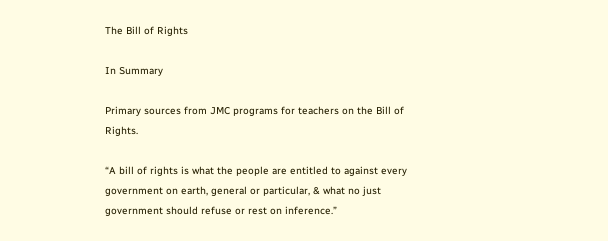The Bill of Rights

In Summary

Primary sources from JMC programs for teachers on the Bill of Rights.

“A bill of rights is what the people are entitled to against every government on earth, general or particular, & what no just government should refuse or rest on inference.”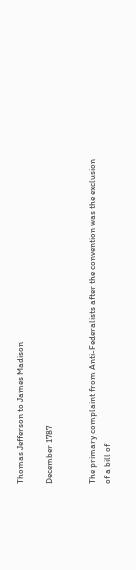Thomas Jefferson to James Madison

December 1787


The primary complaint from Anti-Federalists after the convention was the exclusion of a bill of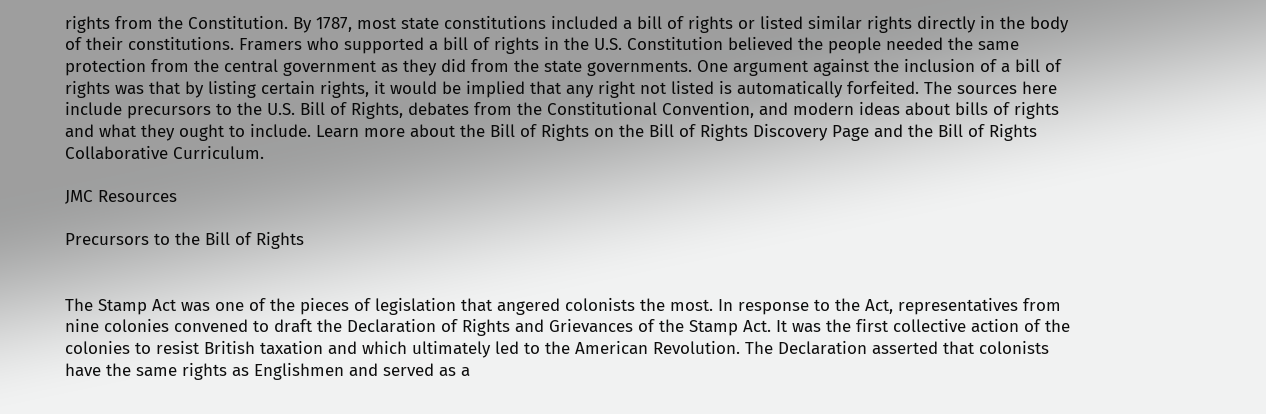rights from the Constitution. By 1787, most state constitutions included a bill of rights or listed similar rights directly in the body of their constitutions. Framers who supported a bill of rights in the U.S. Constitution believed the people needed the same protection from the central government as they did from the state governments. One argument against the inclusion of a bill of rights was that by listing certain rights, it would be implied that any right not listed is automatically forfeited. The sources here include precursors to the U.S. Bill of Rights, debates from the Constitutional Convention, and modern ideas about bills of rights and what they ought to include. Learn more about the Bill of Rights on the Bill of Rights Discovery Page and the Bill of Rights Collaborative Curriculum.

JMC Resources

Precursors to the Bill of Rights


The Stamp Act was one of the pieces of legislation that angered colonists the most. In response to the Act, representatives from nine colonies convened to draft the Declaration of Rights and Grievances of the Stamp Act. It was the first collective action of the colonies to resist British taxation and which ultimately led to the American Revolution. The Declaration asserted that colonists have the same rights as Englishmen and served as a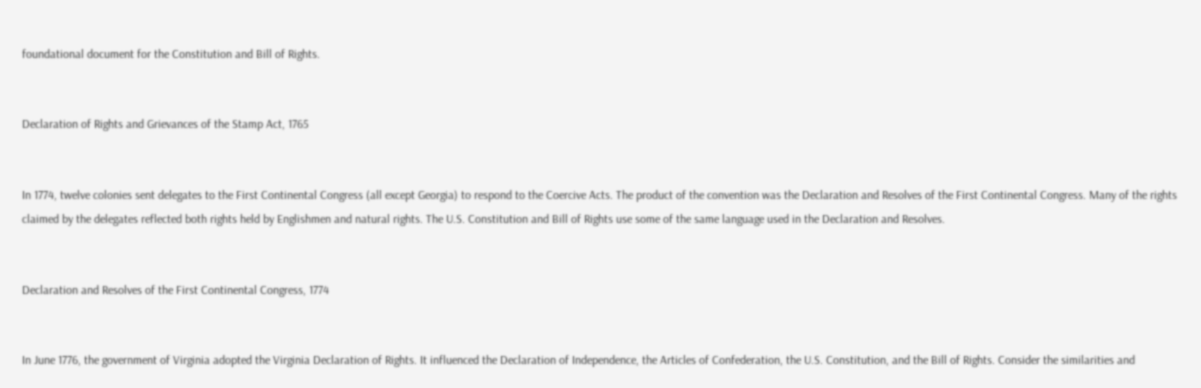foundational document for the Constitution and Bill of Rights.


Declaration of Rights and Grievances of the Stamp Act, 1765


In 1774, twelve colonies sent delegates to the First Continental Congress (all except Georgia) to respond to the Coercive Acts. The product of the convention was the Declaration and Resolves of the First Continental Congress. Many of the rights claimed by the delegates reflected both rights held by Englishmen and natural rights. The U.S. Constitution and Bill of Rights use some of the same language used in the Declaration and Resolves.


Declaration and Resolves of the First Continental Congress, 1774


In June 1776, the government of Virginia adopted the Virginia Declaration of Rights. It influenced the Declaration of Independence, the Articles of Confederation, the U.S. Constitution, and the Bill of Rights. Consider the similarities and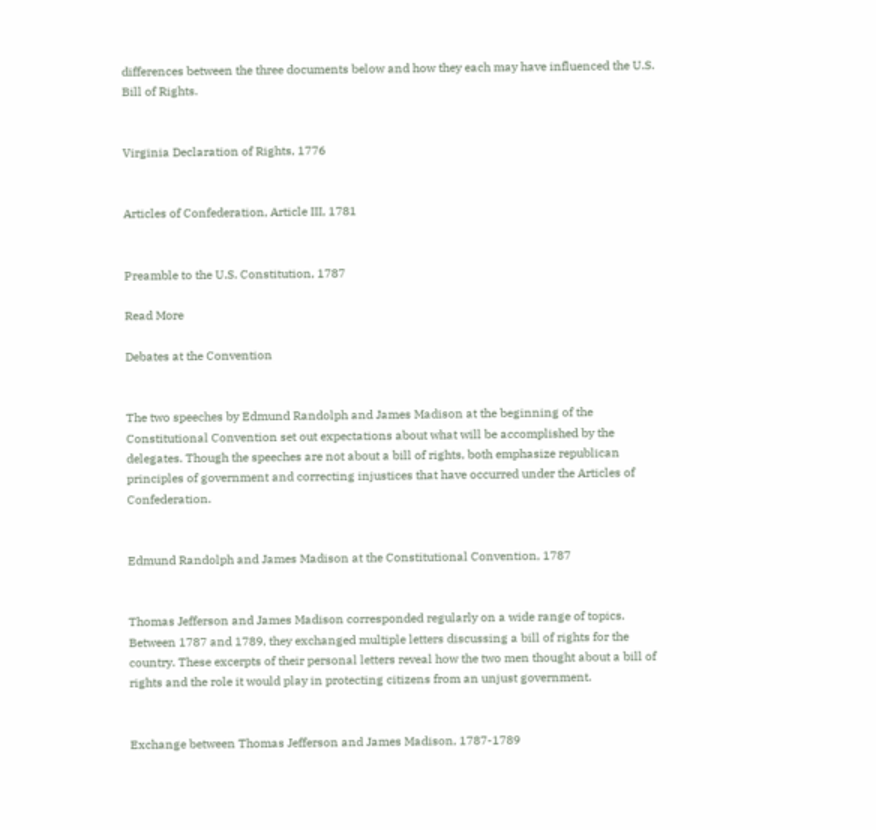differences between the three documents below and how they each may have influenced the U.S. Bill of Rights.


Virginia Declaration of Rights, 1776


Articles of Confederation, Article III, 1781


Preamble to the U.S. Constitution, 1787

Read More

Debates at the Convention


The two speeches by Edmund Randolph and James Madison at the beginning of the Constitutional Convention set out expectations about what will be accomplished by the delegates. Though the speeches are not about a bill of rights, both emphasize republican principles of government and correcting injustices that have occurred under the Articles of Confederation.


Edmund Randolph and James Madison at the Constitutional Convention, 1787


Thomas Jefferson and James Madison corresponded regularly on a wide range of topics. Between 1787 and 1789, they exchanged multiple letters discussing a bill of rights for the country. These excerpts of their personal letters reveal how the two men thought about a bill of rights and the role it would play in protecting citizens from an unjust government.


Exchange between Thomas Jefferson and James Madison, 1787-1789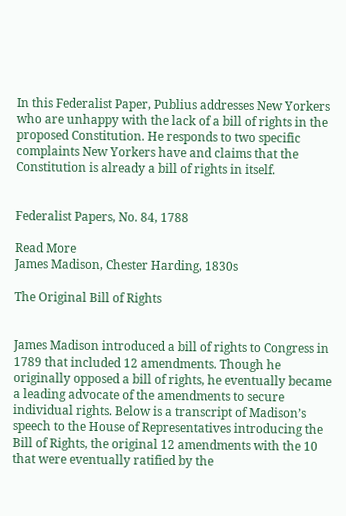In this Federalist Paper, Publius addresses New Yorkers who are unhappy with the lack of a bill of rights in the proposed Constitution. He responds to two specific complaints New Yorkers have and claims that the Constitution is already a bill of rights in itself.


Federalist Papers, No. 84, 1788

Read More
James Madison, Chester Harding, 1830s

The Original Bill of Rights


James Madison introduced a bill of rights to Congress in 1789 that included 12 amendments. Though he originally opposed a bill of rights, he eventually became a leading advocate of the amendments to secure individual rights. Below is a transcript of Madison’s speech to the House of Representatives introducing the Bill of Rights, the original 12 amendments with the 10 that were eventually ratified by the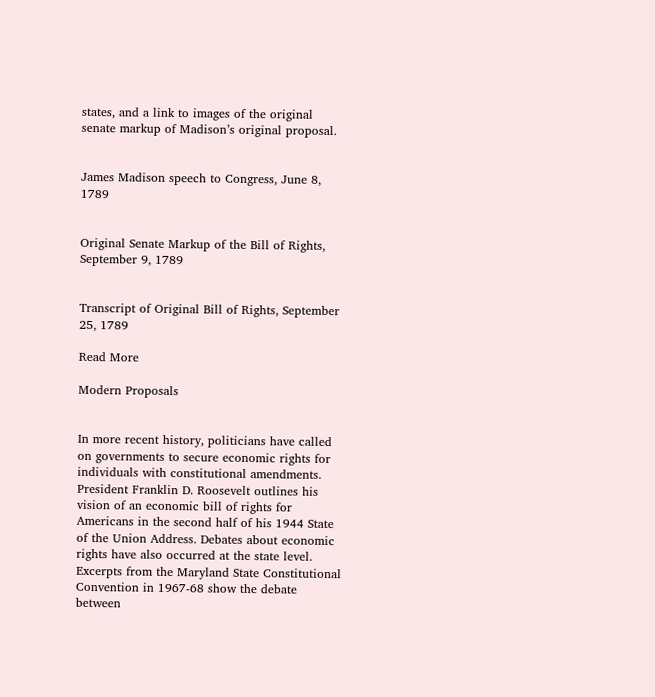states, and a link to images of the original senate markup of Madison’s original proposal.


James Madison speech to Congress, June 8, 1789


Original Senate Markup of the Bill of Rights, September 9, 1789


Transcript of Original Bill of Rights, September 25, 1789

Read More

Modern Proposals


In more recent history, politicians have called on governments to secure economic rights for individuals with constitutional amendments. President Franklin D. Roosevelt outlines his vision of an economic bill of rights for Americans in the second half of his 1944 State of the Union Address. Debates about economic rights have also occurred at the state level. Excerpts from the Maryland State Constitutional Convention in 1967-68 show the debate between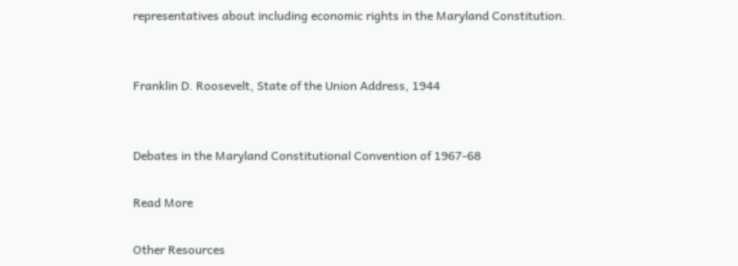representatives about including economic rights in the Maryland Constitution.


Franklin D. Roosevelt, State of the Union Address, 1944


Debates in the Maryland Constitutional Convention of 1967-68

Read More

Other Resources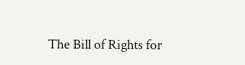The Bill of Rights for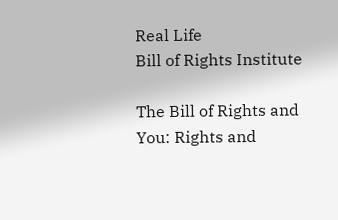Real Life
Bill of Rights Institute

The Bill of Rights and You: Rights and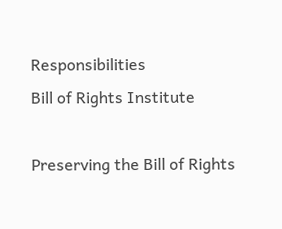Responsibilities
Bill of Rights Institute

Preserving the Bill of Rights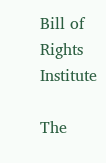Bill of Rights Institute

The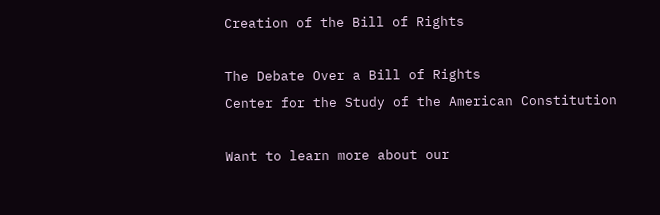Creation of the Bill of Rights

The Debate Over a Bill of Rights
Center for the Study of the American Constitution

Want to learn more about our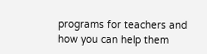programs for teachers and how you can help them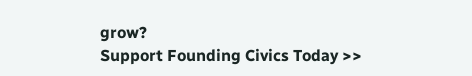grow?
Support Founding Civics Today >>